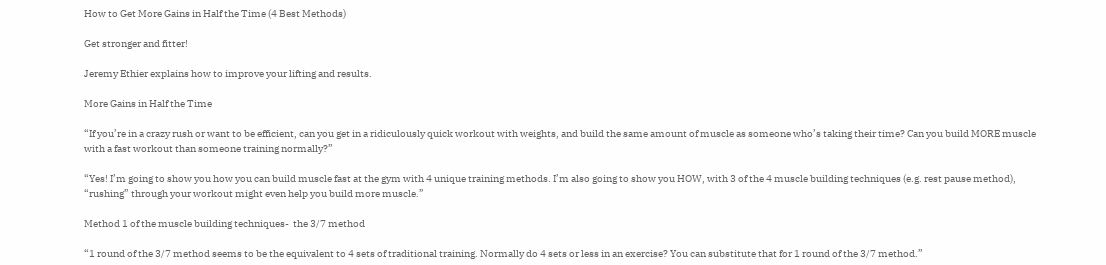How to Get More Gains in Half the Time (4 Best Methods)

Get stronger and fitter!

Jeremy Ethier explains how to improve your lifting and results.

More Gains in Half the Time

“If you’re in a crazy rush or want to be efficient, can you get in a ridiculously quick workout with weights, and build the same amount of muscle as someone who’s taking their time? Can you build MORE muscle with a fast workout than someone training normally?”

“Yes! I’m going to show you how you can build muscle fast at the gym with 4 unique training methods. I’m also going to show you HOW, with 3 of the 4 muscle building techniques (e.g. rest pause method), “rushing” through your workout might even help you build more muscle.”

Method 1 of the muscle building techniques-  the 3/7 method

“1 round of the 3/7 method seems to be the equivalent to 4 sets of traditional training. Normally do 4 sets or less in an exercise? You can substitute that for 1 round of the 3/7 method.”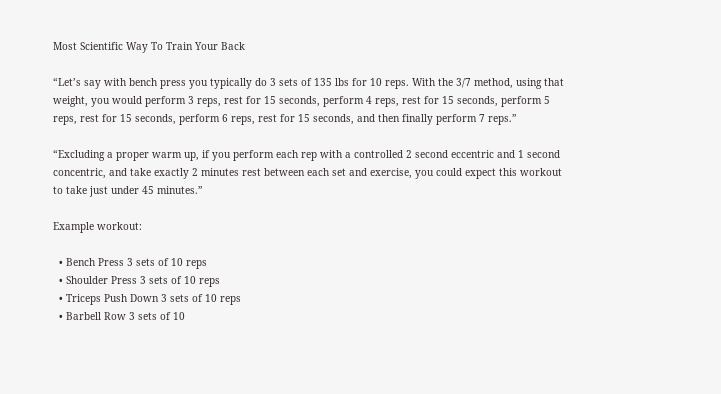Most Scientific Way To Train Your Back

“Let’s say with bench press you typically do 3 sets of 135 lbs for 10 reps. With the 3/7 method, using that weight, you would perform 3 reps, rest for 15 seconds, perform 4 reps, rest for 15 seconds, perform 5 reps, rest for 15 seconds, perform 6 reps, rest for 15 seconds, and then finally perform 7 reps.”

“Excluding a proper warm up, if you perform each rep with a controlled 2 second eccentric and 1 second concentric, and take exactly 2 minutes rest between each set and exercise, you could expect this workout to take just under 45 minutes.”

Example workout:

  • Bench Press 3 sets of 10 reps
  • Shoulder Press 3 sets of 10 reps
  • Triceps Push Down 3 sets of 10 reps
  • Barbell Row 3 sets of 10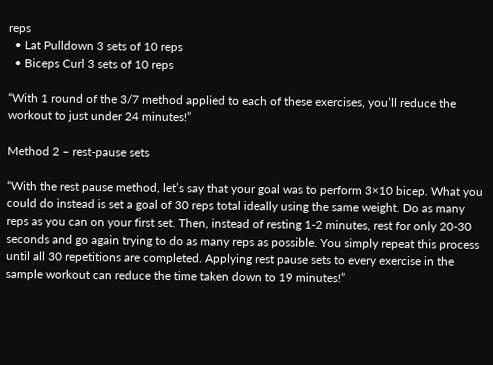reps
  • Lat Pulldown 3 sets of 10 reps
  • Biceps Curl 3 sets of 10 reps

“With 1 round of the 3/7 method applied to each of these exercises, you’ll reduce the workout to just under 24 minutes!”

Method 2 – rest-pause sets

“With the rest pause method, let’s say that your goal was to perform 3×10 bicep. What you could do instead is set a goal of 30 reps total ideally using the same weight. Do as many reps as you can on your first set. Then, instead of resting 1-2 minutes, rest for only 20-30 seconds and go again trying to do as many reps as possible. You simply repeat this process until all 30 repetitions are completed. Applying rest pause sets to every exercise in the sample workout can reduce the time taken down to 19 minutes!”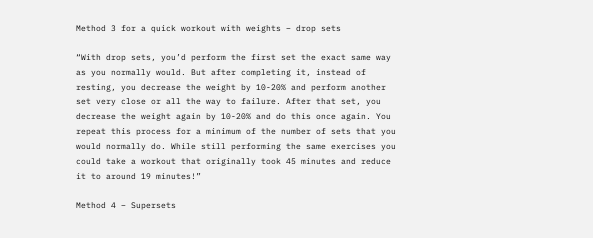Method 3 for a quick workout with weights – drop sets

“With drop sets, you’d perform the first set the exact same way as you normally would. But after completing it, instead of resting, you decrease the weight by 10-20% and perform another set very close or all the way to failure. After that set, you decrease the weight again by 10-20% and do this once again. You repeat this process for a minimum of the number of sets that you would normally do. While still performing the same exercises you could take a workout that originally took 45 minutes and reduce it to around 19 minutes!”

Method 4 – Supersets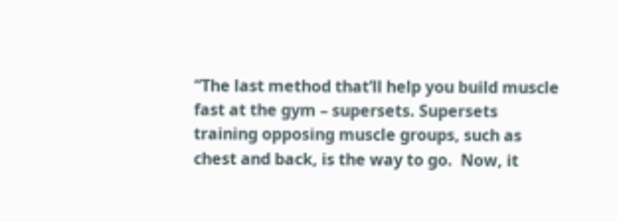“The last method that’ll help you build muscle fast at the gym – supersets. Supersets training opposing muscle groups, such as chest and back, is the way to go.  Now, it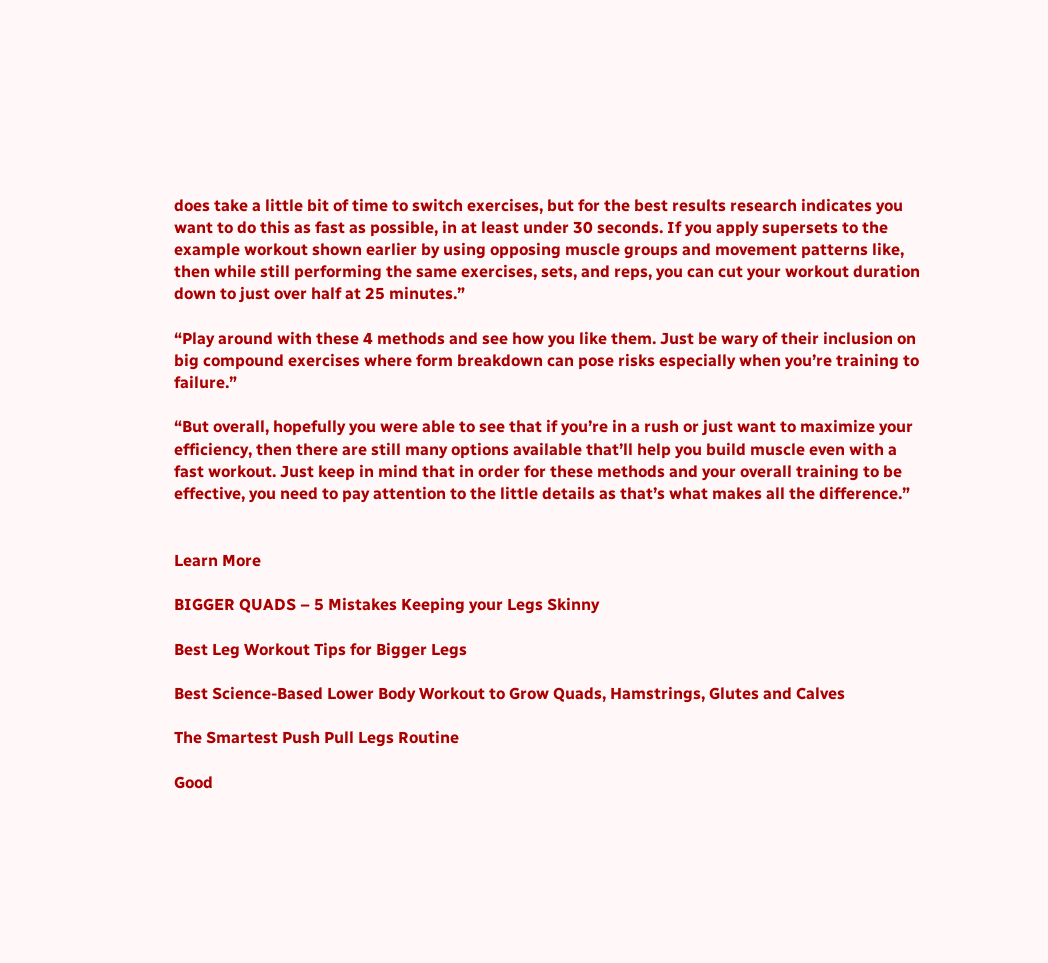does take a little bit of time to switch exercises, but for the best results research indicates you want to do this as fast as possible, in at least under 30 seconds. If you apply supersets to the example workout shown earlier by using opposing muscle groups and movement patterns like, then while still performing the same exercises, sets, and reps, you can cut your workout duration down to just over half at 25 minutes.”

“Play around with these 4 methods and see how you like them. Just be wary of their inclusion on big compound exercises where form breakdown can pose risks especially when you’re training to failure.”

“But overall, hopefully you were able to see that if you’re in a rush or just want to maximize your efficiency, then there are still many options available that’ll help you build muscle even with a fast workout. Just keep in mind that in order for these methods and your overall training to be effective, you need to pay attention to the little details as that’s what makes all the difference.”


Learn More

BIGGER QUADS – 5 Mistakes Keeping your Legs Skinny

Best Leg Workout Tips for Bigger Legs

Best Science-Based Lower Body Workout to Grow Quads, Hamstrings, Glutes and Calves

The Smartest Push Pull Legs Routine

Good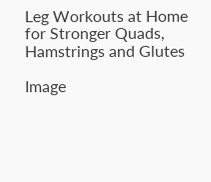Leg Workouts at Home for Stronger Quads, Hamstrings and Glutes

Image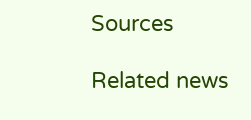Sources

Related news